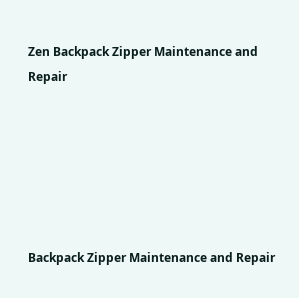Zen Backpack Zipper Maintenance and Repair






Backpack Zipper Maintenance and Repair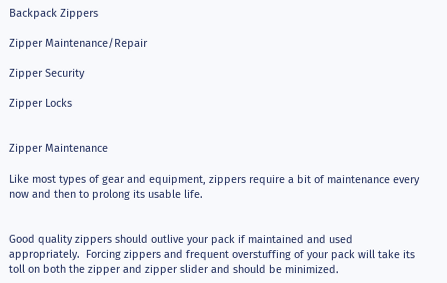Backpack Zippers

Zipper Maintenance/Repair

Zipper Security

Zipper Locks


Zipper Maintenance

Like most types of gear and equipment, zippers require a bit of maintenance every now and then to prolong its usable life.


Good quality zippers should outlive your pack if maintained and used appropriately.  Forcing zippers and frequent overstuffing of your pack will take its toll on both the zipper and zipper slider and should be minimized.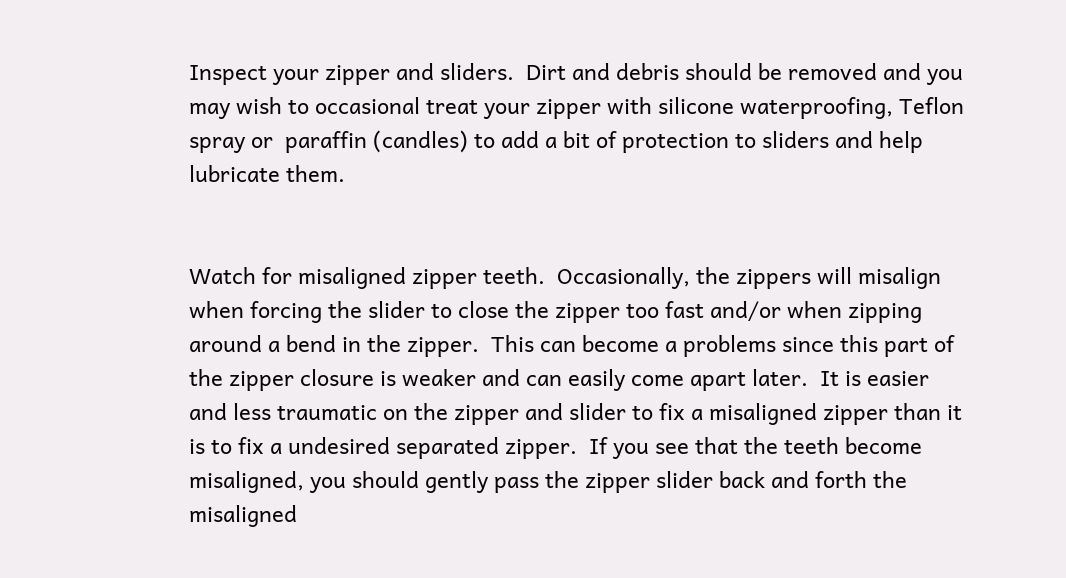Inspect your zipper and sliders.  Dirt and debris should be removed and you may wish to occasional treat your zipper with silicone waterproofing, Teflon spray or  paraffin (candles) to add a bit of protection to sliders and help lubricate them.


Watch for misaligned zipper teeth.  Occasionally, the zippers will misalign when forcing the slider to close the zipper too fast and/or when zipping around a bend in the zipper.  This can become a problems since this part of the zipper closure is weaker and can easily come apart later.  It is easier and less traumatic on the zipper and slider to fix a misaligned zipper than it is to fix a undesired separated zipper.  If you see that the teeth become misaligned, you should gently pass the zipper slider back and forth the misaligned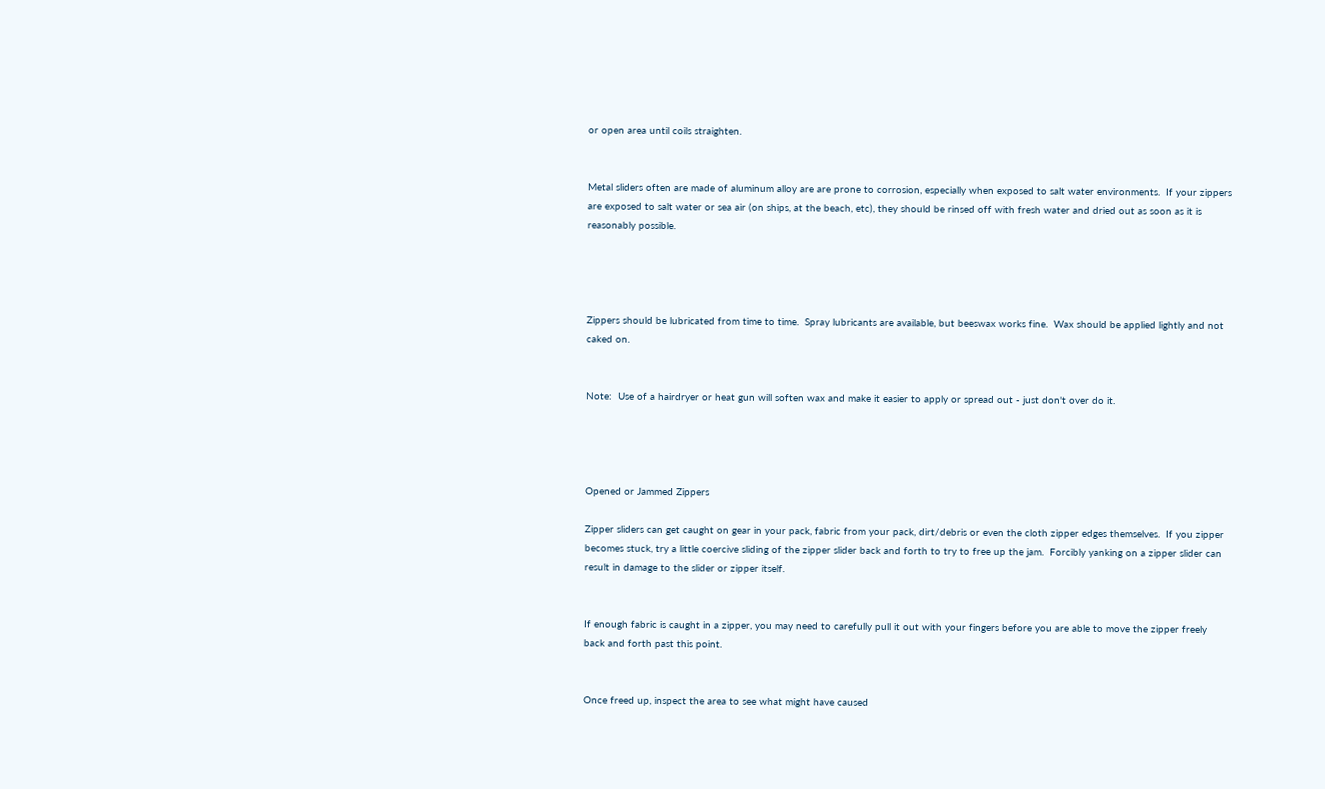or open area until coils straighten.


Metal sliders often are made of aluminum alloy are are prone to corrosion, especially when exposed to salt water environments.  If your zippers are exposed to salt water or sea air (on ships, at the beach, etc), they should be rinsed off with fresh water and dried out as soon as it is reasonably possible.




Zippers should be lubricated from time to time.  Spray lubricants are available, but beeswax works fine.  Wax should be applied lightly and not caked on.


Note:  Use of a hairdryer or heat gun will soften wax and make it easier to apply or spread out - just don't over do it.




Opened or Jammed Zippers

Zipper sliders can get caught on gear in your pack, fabric from your pack, dirt/debris or even the cloth zipper edges themselves.  If you zipper becomes stuck, try a little coercive sliding of the zipper slider back and forth to try to free up the jam.  Forcibly yanking on a zipper slider can result in damage to the slider or zipper itself.


If enough fabric is caught in a zipper, you may need to carefully pull it out with your fingers before you are able to move the zipper freely back and forth past this point.


Once freed up, inspect the area to see what might have caused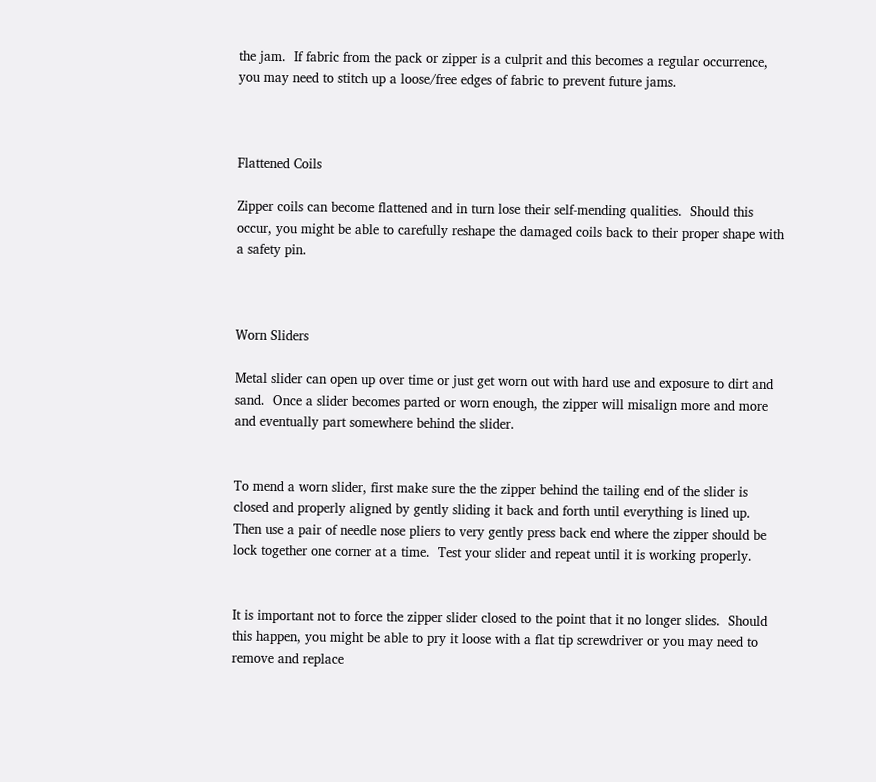the jam.  If fabric from the pack or zipper is a culprit and this becomes a regular occurrence, you may need to stitch up a loose/free edges of fabric to prevent future jams.



Flattened Coils

Zipper coils can become flattened and in turn lose their self-mending qualities.  Should this occur, you might be able to carefully reshape the damaged coils back to their proper shape with a safety pin.



Worn Sliders

Metal slider can open up over time or just get worn out with hard use and exposure to dirt and sand.  Once a slider becomes parted or worn enough, the zipper will misalign more and more and eventually part somewhere behind the slider.


To mend a worn slider, first make sure the the zipper behind the tailing end of the slider is closed and properly aligned by gently sliding it back and forth until everything is lined up.  Then use a pair of needle nose pliers to very gently press back end where the zipper should be lock together one corner at a time.  Test your slider and repeat until it is working properly.


It is important not to force the zipper slider closed to the point that it no longer slides.  Should this happen, you might be able to pry it loose with a flat tip screwdriver or you may need to remove and replace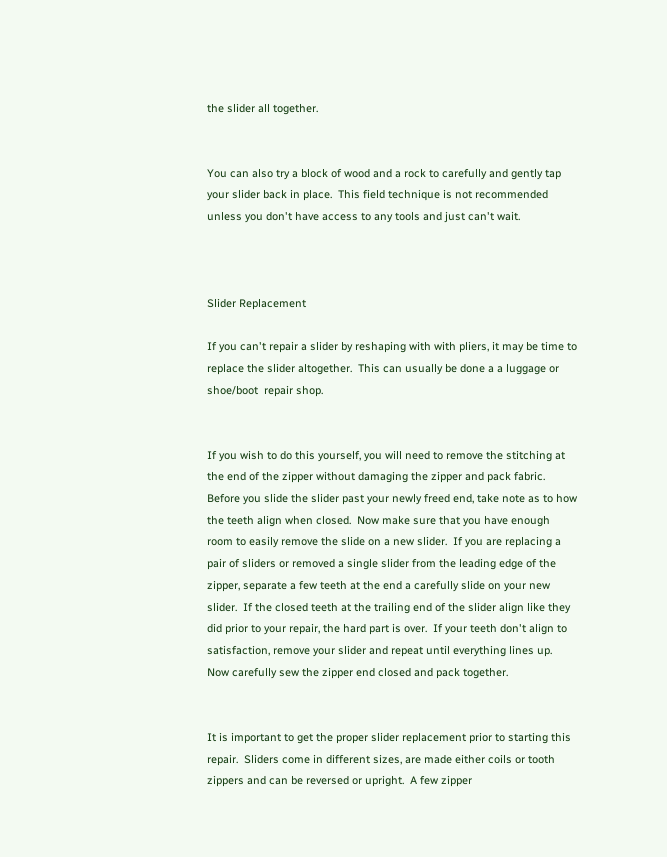the slider all together.


You can also try a block of wood and a rock to carefully and gently tap your slider back in place.  This field technique is not recommended unless you don't have access to any tools and just can't wait.



Slider Replacement

If you can't repair a slider by reshaping with with pliers, it may be time to replace the slider altogether.  This can usually be done a a luggage or shoe/boot  repair shop.


If you wish to do this yourself, you will need to remove the stitching at the end of the zipper without damaging the zipper and pack fabric.  Before you slide the slider past your newly freed end, take note as to how the teeth align when closed.  Now make sure that you have enough room to easily remove the slide on a new slider.  If you are replacing a pair of sliders or removed a single slider from the leading edge of the zipper, separate a few teeth at the end a carefully slide on your new slider.  If the closed teeth at the trailing end of the slider align like they did prior to your repair, the hard part is over.  If your teeth don't align to satisfaction, remove your slider and repeat until everything lines up.  Now carefully sew the zipper end closed and pack together.


It is important to get the proper slider replacement prior to starting this repair.  Sliders come in different sizes, are made either coils or tooth zippers and can be reversed or upright.  A few zipper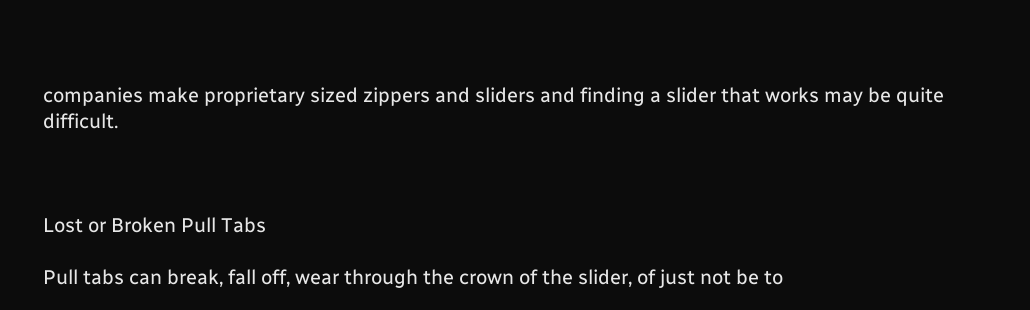companies make proprietary sized zippers and sliders and finding a slider that works may be quite difficult.



Lost or Broken Pull Tabs

Pull tabs can break, fall off, wear through the crown of the slider, of just not be to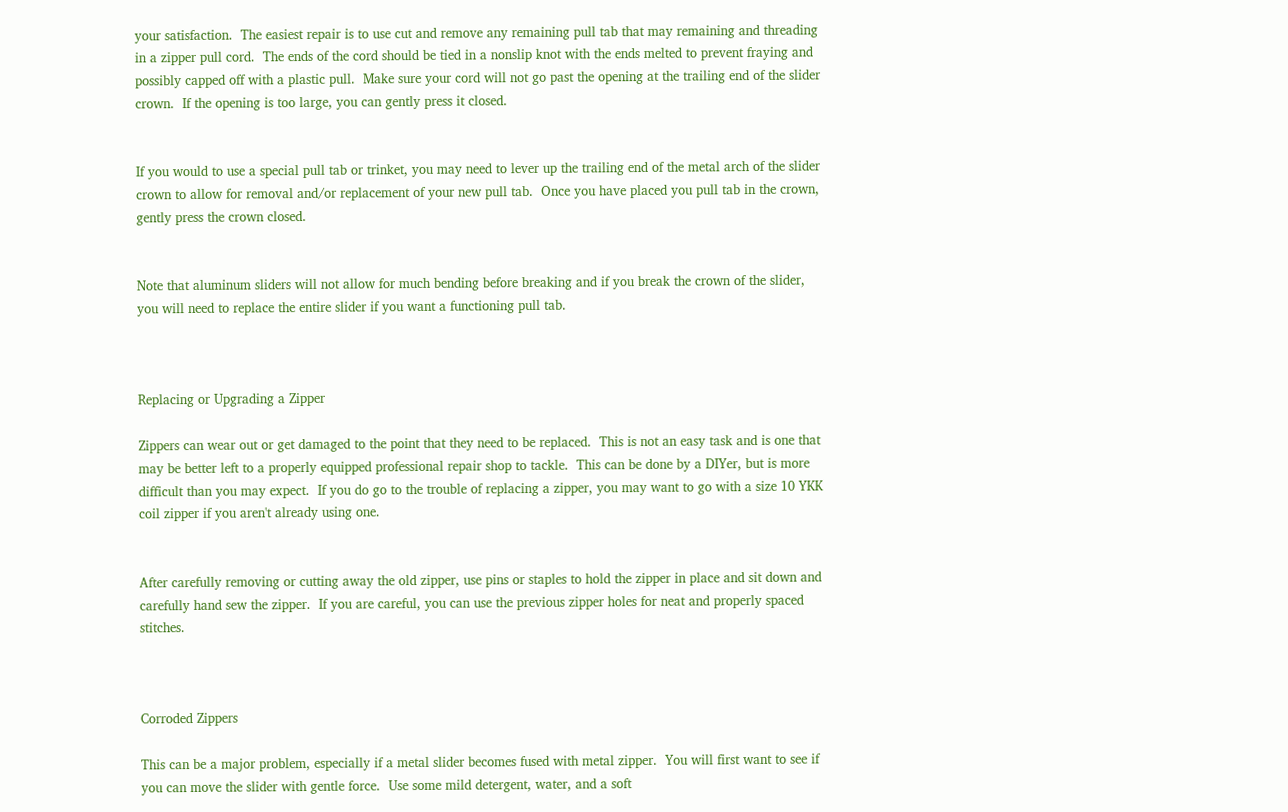your satisfaction.  The easiest repair is to use cut and remove any remaining pull tab that may remaining and threading in a zipper pull cord.  The ends of the cord should be tied in a nonslip knot with the ends melted to prevent fraying and possibly capped off with a plastic pull.  Make sure your cord will not go past the opening at the trailing end of the slider crown.  If the opening is too large, you can gently press it closed.


If you would to use a special pull tab or trinket, you may need to lever up the trailing end of the metal arch of the slider crown to allow for removal and/or replacement of your new pull tab.  Once you have placed you pull tab in the crown, gently press the crown closed.


Note that aluminum sliders will not allow for much bending before breaking and if you break the crown of the slider, you will need to replace the entire slider if you want a functioning pull tab.



Replacing or Upgrading a Zipper

Zippers can wear out or get damaged to the point that they need to be replaced.  This is not an easy task and is one that may be better left to a properly equipped professional repair shop to tackle.  This can be done by a DIYer, but is more difficult than you may expect.  If you do go to the trouble of replacing a zipper, you may want to go with a size 10 YKK coil zipper if you aren't already using one.


After carefully removing or cutting away the old zipper, use pins or staples to hold the zipper in place and sit down and carefully hand sew the zipper.  If you are careful, you can use the previous zipper holes for neat and properly spaced stitches.



Corroded Zippers

This can be a major problem, especially if a metal slider becomes fused with metal zipper.  You will first want to see if you can move the slider with gentle force.  Use some mild detergent, water, and a soft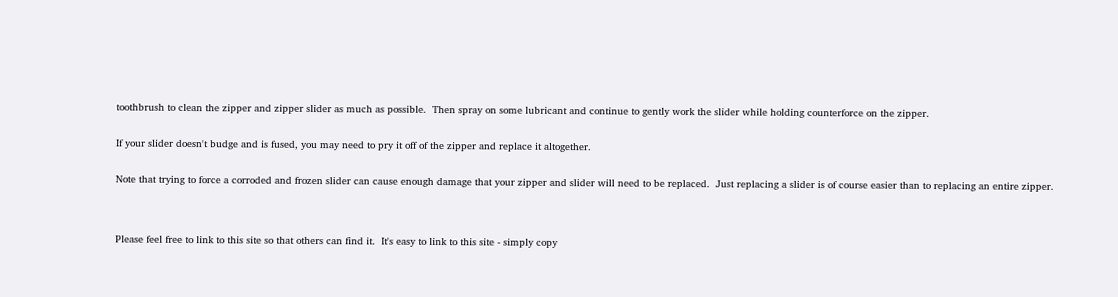toothbrush to clean the zipper and zipper slider as much as possible.  Then spray on some lubricant and continue to gently work the slider while holding counterforce on the zipper.


If your slider doesn't budge and is fused, you may need to pry it off of the zipper and replace it altogether.


Note that trying to force a corroded and frozen slider can cause enough damage that your zipper and slider will need to be replaced.  Just replacing a slider is of course easier than to replacing an entire zipper.




Please feel free to link to this site so that others can find it.  It's easy to link to this site - simply copy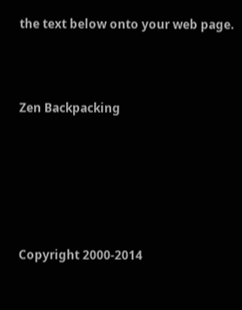the text below onto your web page.



Zen Backpacking






Copyright 2000-2014